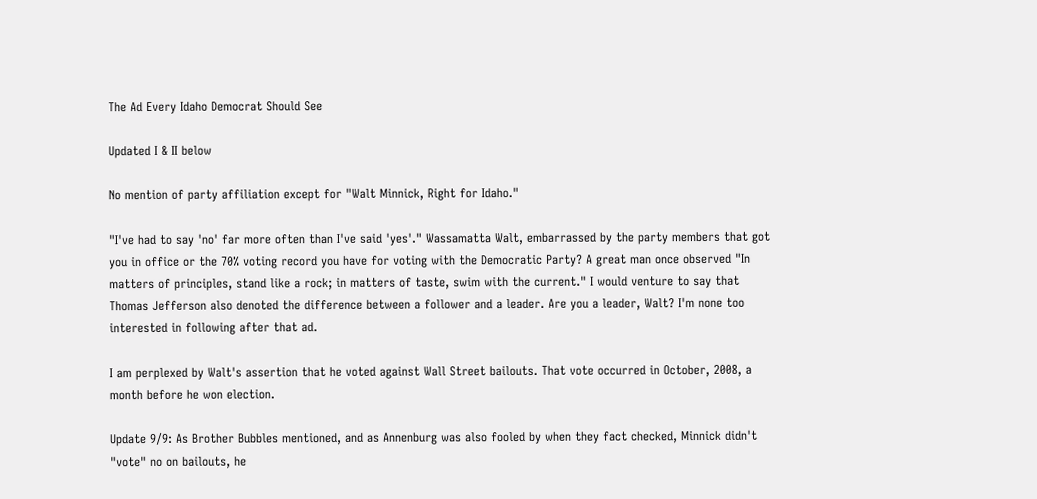The Ad Every Idaho Democrat Should See

Updated I & II below

No mention of party affiliation except for "Walt Minnick, Right for Idaho."

"I've had to say 'no' far more often than I've said 'yes'." Wassamatta Walt, embarrassed by the party members that got you in office or the 70% voting record you have for voting with the Democratic Party? A great man once observed "In matters of principles, stand like a rock; in matters of taste, swim with the current." I would venture to say that Thomas Jefferson also denoted the difference between a follower and a leader. Are you a leader, Walt? I'm none too interested in following after that ad.

I am perplexed by Walt's assertion that he voted against Wall Street bailouts. That vote occurred in October, 2008, a month before he won election.

Update 9/9: As Brother Bubbles mentioned, and as Annenburg was also fooled by when they fact checked, Minnick didn't "vote" no on bailouts, he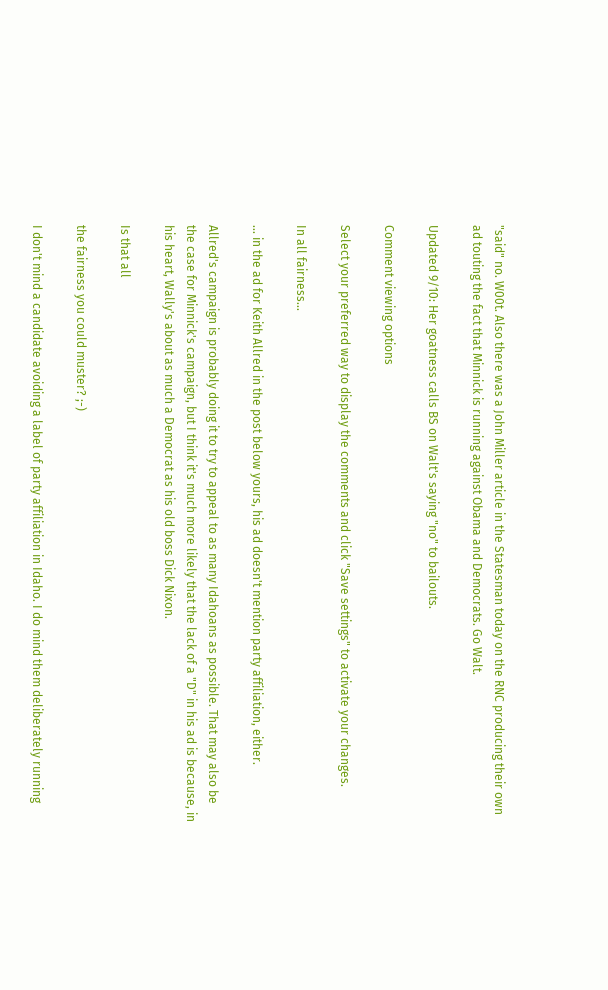"said" no. W00t. Also there was a John Miller article in the Statesman today on the RNC producing their own ad touting the fact that Minnick is running against Obama and Democrats. Go Walt.

Updated 9/10: Her goatness calls BS on Walt's saying "no" to bailouts.

Comment viewing options

Select your preferred way to display the comments and click "Save settings" to activate your changes.

In all fairness...

... in the ad for Keith Allred in the post below yours, his ad doesn't mention party affiliation, either.

Allred's campaign is probably doing it to try to appeal to as many Idahoans as possible. That may also be the case for Minnick's campaign, but I think it's much more likely that the lack of a "D" in his ad is because, in his heart, Wally's about as much a Democrat as his old boss Dick Nixon.

Is that all

the fairness you could muster? ;-)

I don't mind a candidate avoiding a label of party affiliation in Idaho. I do mind them deliberately running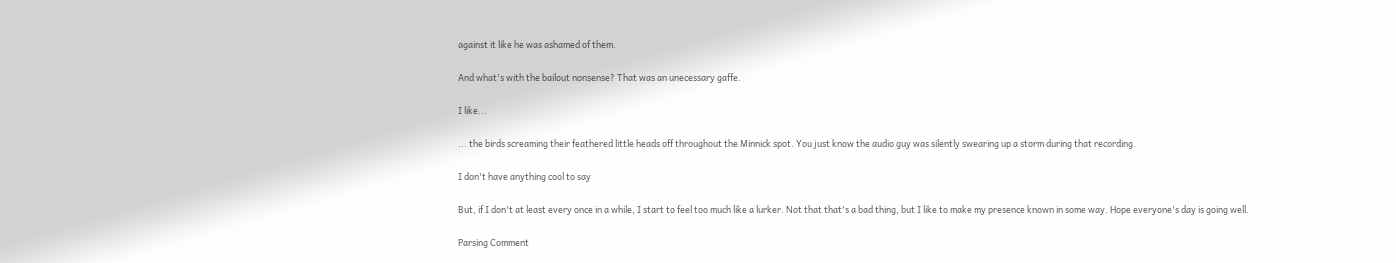against it like he was ashamed of them.

And what's with the bailout nonsense? That was an unecessary gaffe.

I like...

... the birds screaming their feathered little heads off throughout the Minnick spot. You just know the audio guy was silently swearing up a storm during that recording.

I don't have anything cool to say

But, if I don't at least every once in a while, I start to feel too much like a lurker. Not that that's a bad thing, but I like to make my presence known in some way. Hope everyone's day is going well.

Parsing Comment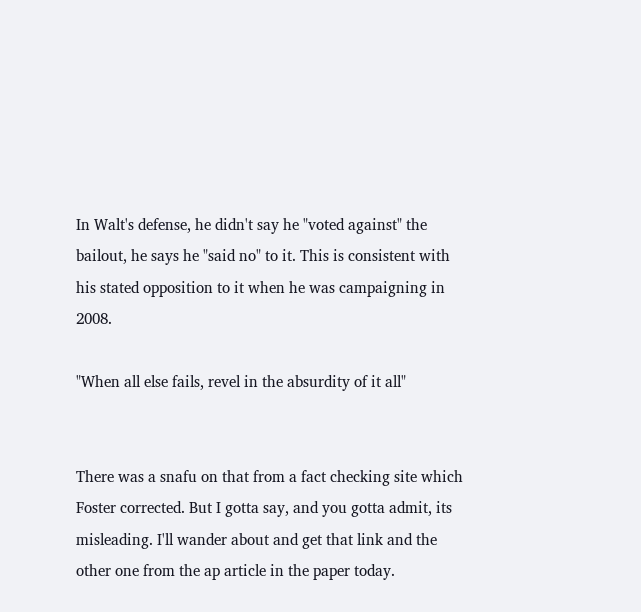In Walt's defense, he didn't say he "voted against" the bailout, he says he "said no" to it. This is consistent with his stated opposition to it when he was campaigning in 2008.

"When all else fails, revel in the absurdity of it all"


There was a snafu on that from a fact checking site which Foster corrected. But I gotta say, and you gotta admit, its misleading. I'll wander about and get that link and the other one from the ap article in the paper today.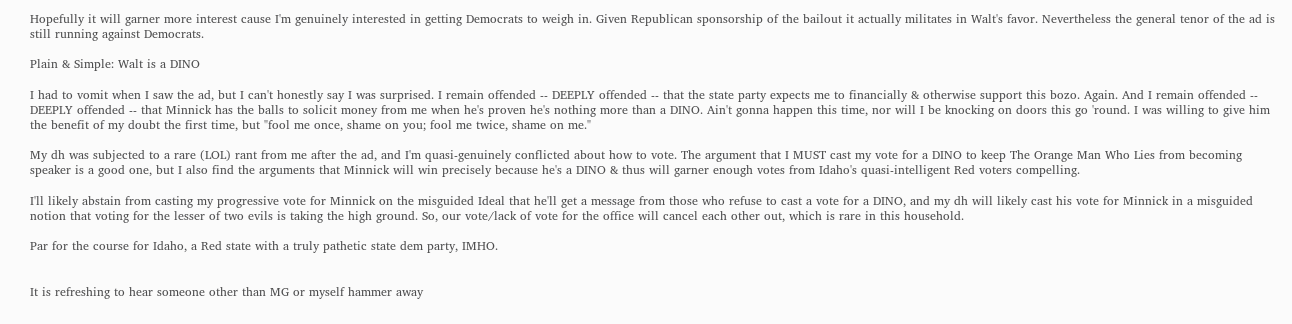Hopefully it will garner more interest cause I'm genuinely interested in getting Democrats to weigh in. Given Republican sponsorship of the bailout it actually militates in Walt's favor. Nevertheless the general tenor of the ad is still running against Democrats.

Plain & Simple: Walt is a DINO

I had to vomit when I saw the ad, but I can't honestly say I was surprised. I remain offended -- DEEPLY offended -- that the state party expects me to financially & otherwise support this bozo. Again. And I remain offended -- DEEPLY offended -- that Minnick has the balls to solicit money from me when he's proven he's nothing more than a DINO. Ain't gonna happen this time, nor will I be knocking on doors this go 'round. I was willing to give him the benefit of my doubt the first time, but "fool me once, shame on you; fool me twice, shame on me."

My dh was subjected to a rare (LOL) rant from me after the ad, and I'm quasi-genuinely conflicted about how to vote. The argument that I MUST cast my vote for a DINO to keep The Orange Man Who Lies from becoming speaker is a good one, but I also find the arguments that Minnick will win precisely because he's a DINO & thus will garner enough votes from Idaho's quasi-intelligent Red voters compelling.

I'll likely abstain from casting my progressive vote for Minnick on the misguided Ideal that he'll get a message from those who refuse to cast a vote for a DINO, and my dh will likely cast his vote for Minnick in a misguided notion that voting for the lesser of two evils is taking the high ground. So, our vote/lack of vote for the office will cancel each other out, which is rare in this household.

Par for the course for Idaho, a Red state with a truly pathetic state dem party, IMHO.


It is refreshing to hear someone other than MG or myself hammer away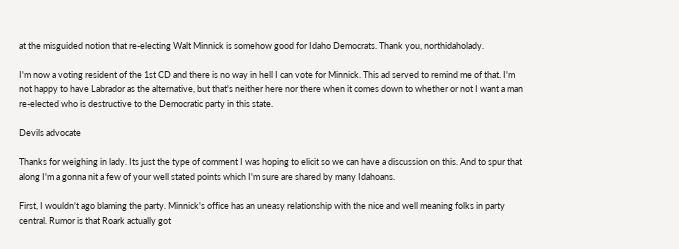at the misguided notion that re-electing Walt Minnick is somehow good for Idaho Democrats. Thank you, northidaholady.

I'm now a voting resident of the 1st CD and there is no way in hell I can vote for Minnick. This ad served to remind me of that. I'm not happy to have Labrador as the alternative, but that's neither here nor there when it comes down to whether or not I want a man re-elected who is destructive to the Democratic party in this state.

Devils advocate

Thanks for weighing in lady. Its just the type of comment I was hoping to elicit so we can have a discussion on this. And to spur that along I'm a gonna nit a few of your well stated points which I'm sure are shared by many Idahoans.

First, I wouldn't ago blaming the party. Minnick's office has an uneasy relationship with the nice and well meaning folks in party central. Rumor is that Roark actually got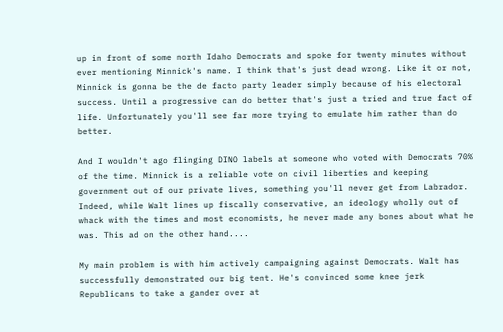up in front of some north Idaho Democrats and spoke for twenty minutes without ever mentioning Minnick's name. I think that's just dead wrong. Like it or not, Minnick is gonna be the de facto party leader simply because of his electoral success. Until a progressive can do better that's just a tried and true fact of life. Unfortunately you'll see far more trying to emulate him rather than do better.

And I wouldn't ago flinging DINO labels at someone who voted with Democrats 70% of the time. Minnick is a reliable vote on civil liberties and keeping government out of our private lives, something you'll never get from Labrador. Indeed, while Walt lines up fiscally conservative, an ideology wholly out of whack with the times and most economists, he never made any bones about what he was. This ad on the other hand....

My main problem is with him actively campaigning against Democrats. Walt has successfully demonstrated our big tent. He's convinced some knee jerk Republicans to take a gander over at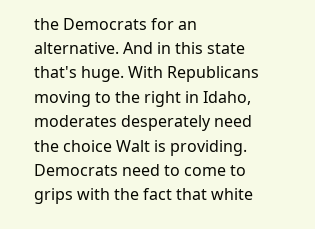the Democrats for an alternative. And in this state that's huge. With Republicans moving to the right in Idaho, moderates desperately need the choice Walt is providing. Democrats need to come to grips with the fact that white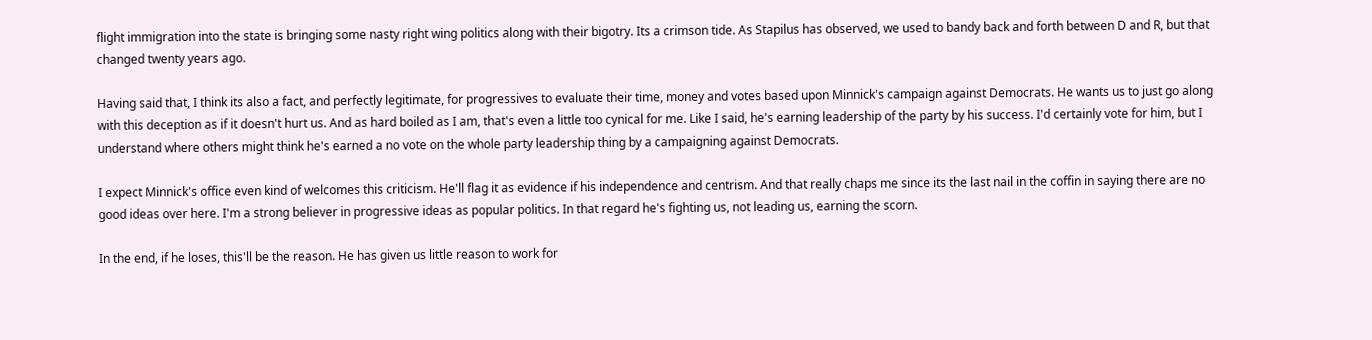flight immigration into the state is bringing some nasty right wing politics along with their bigotry. Its a crimson tide. As Stapilus has observed, we used to bandy back and forth between D and R, but that changed twenty years ago.

Having said that, I think its also a fact, and perfectly legitimate, for progressives to evaluate their time, money and votes based upon Minnick's campaign against Democrats. He wants us to just go along with this deception as if it doesn't hurt us. And as hard boiled as I am, that's even a little too cynical for me. Like I said, he's earning leadership of the party by his success. I'd certainly vote for him, but I understand where others might think he's earned a no vote on the whole party leadership thing by a campaigning against Democrats.

I expect Minnick's office even kind of welcomes this criticism. He'll flag it as evidence if his independence and centrism. And that really chaps me since its the last nail in the coffin in saying there are no good ideas over here. I'm a strong believer in progressive ideas as popular politics. In that regard he's fighting us, not leading us, earning the scorn.

In the end, if he loses, this'll be the reason. He has given us little reason to work for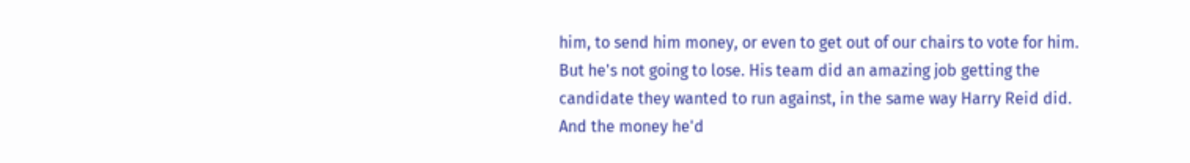him, to send him money, or even to get out of our chairs to vote for him. But he's not going to lose. His team did an amazing job getting the candidate they wanted to run against, in the same way Harry Reid did. And the money he'd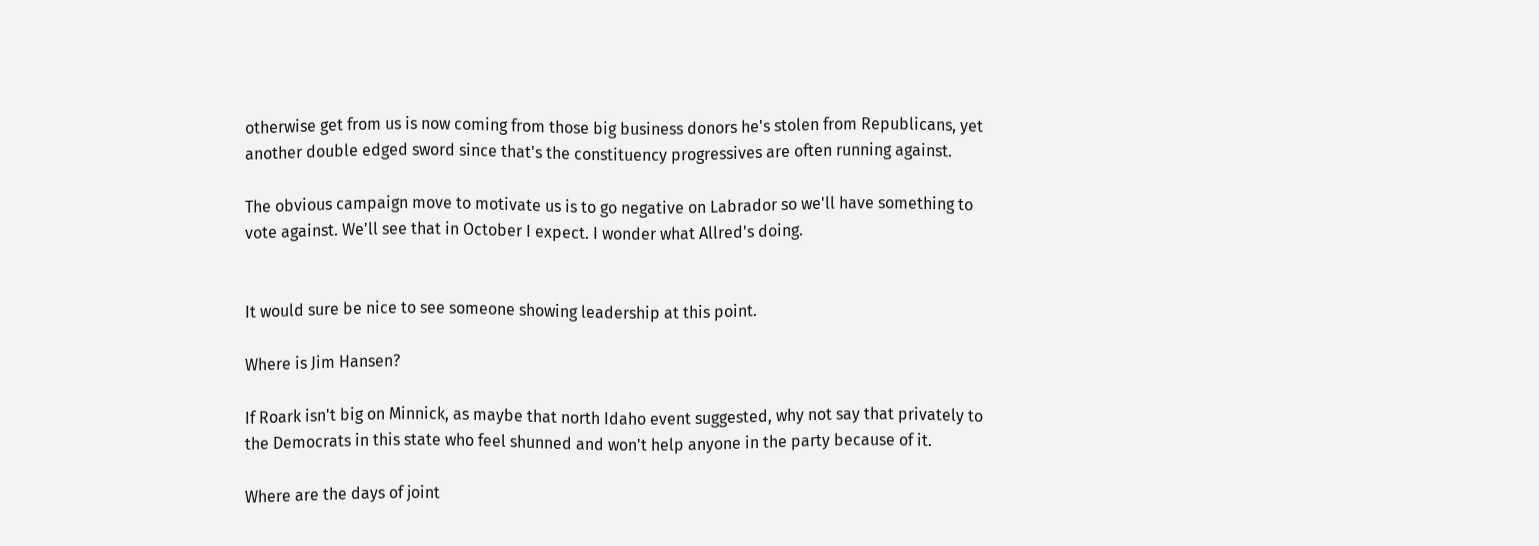otherwise get from us is now coming from those big business donors he's stolen from Republicans, yet another double edged sword since that's the constituency progressives are often running against.

The obvious campaign move to motivate us is to go negative on Labrador so we'll have something to vote against. We'll see that in October I expect. I wonder what Allred's doing.


It would sure be nice to see someone showing leadership at this point.

Where is Jim Hansen?

If Roark isn't big on Minnick, as maybe that north Idaho event suggested, why not say that privately to the Democrats in this state who feel shunned and won't help anyone in the party because of it.

Where are the days of joint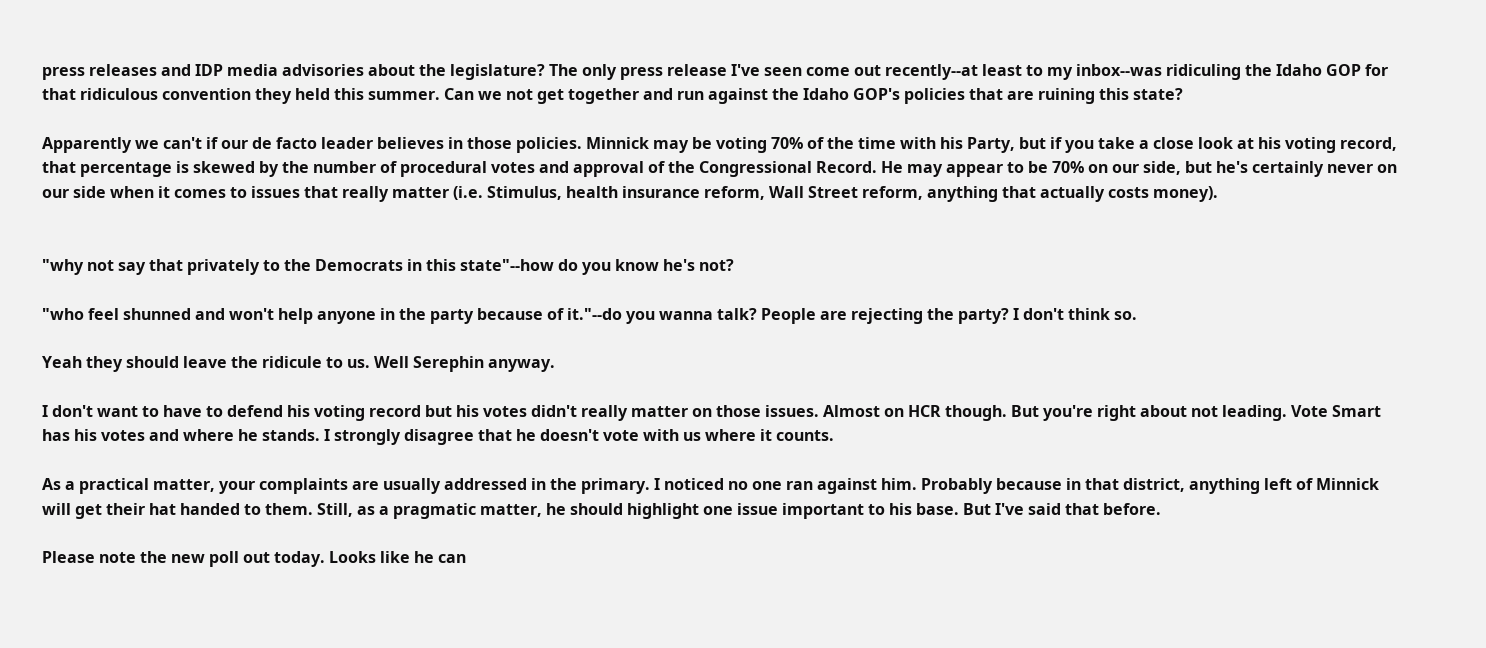press releases and IDP media advisories about the legislature? The only press release I've seen come out recently--at least to my inbox--was ridiculing the Idaho GOP for that ridiculous convention they held this summer. Can we not get together and run against the Idaho GOP's policies that are ruining this state?

Apparently we can't if our de facto leader believes in those policies. Minnick may be voting 70% of the time with his Party, but if you take a close look at his voting record, that percentage is skewed by the number of procedural votes and approval of the Congressional Record. He may appear to be 70% on our side, but he's certainly never on our side when it comes to issues that really matter (i.e. Stimulus, health insurance reform, Wall Street reform, anything that actually costs money).


"why not say that privately to the Democrats in this state"--how do you know he's not?

"who feel shunned and won't help anyone in the party because of it."--do you wanna talk? People are rejecting the party? I don't think so.

Yeah they should leave the ridicule to us. Well Serephin anyway.

I don't want to have to defend his voting record but his votes didn't really matter on those issues. Almost on HCR though. But you're right about not leading. Vote Smart has his votes and where he stands. I strongly disagree that he doesn't vote with us where it counts.

As a practical matter, your complaints are usually addressed in the primary. I noticed no one ran against him. Probably because in that district, anything left of Minnick will get their hat handed to them. Still, as a pragmatic matter, he should highlight one issue important to his base. But I've said that before.

Please note the new poll out today. Looks like he can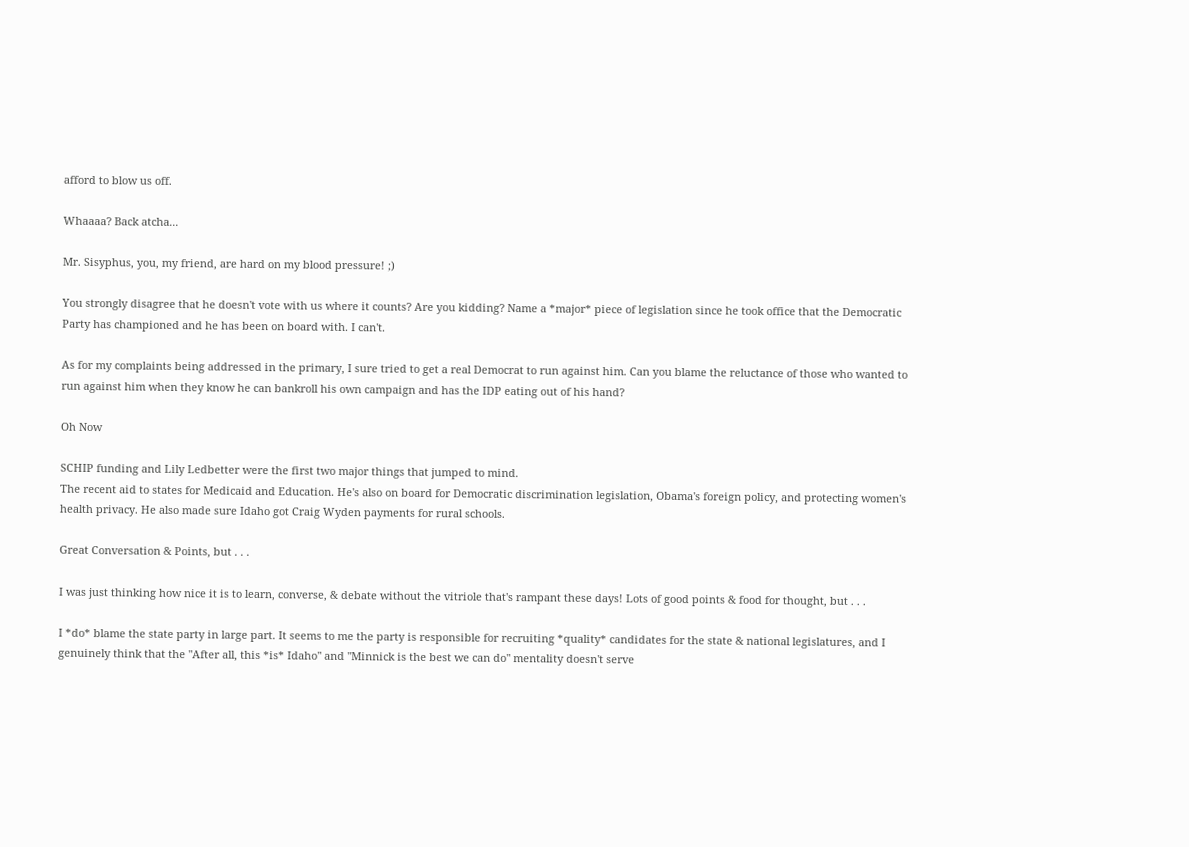afford to blow us off.

Whaaaa? Back atcha...

Mr. Sisyphus, you, my friend, are hard on my blood pressure! ;)

You strongly disagree that he doesn't vote with us where it counts? Are you kidding? Name a *major* piece of legislation since he took office that the Democratic Party has championed and he has been on board with. I can't.

As for my complaints being addressed in the primary, I sure tried to get a real Democrat to run against him. Can you blame the reluctance of those who wanted to run against him when they know he can bankroll his own campaign and has the IDP eating out of his hand?

Oh Now

SCHIP funding and Lily Ledbetter were the first two major things that jumped to mind.
The recent aid to states for Medicaid and Education. He's also on board for Democratic discrimination legislation, Obama's foreign policy, and protecting women's health privacy. He also made sure Idaho got Craig Wyden payments for rural schools.

Great Conversation & Points, but . . .

I was just thinking how nice it is to learn, converse, & debate without the vitriole that's rampant these days! Lots of good points & food for thought, but . . .

I *do* blame the state party in large part. It seems to me the party is responsible for recruiting *quality* candidates for the state & national legislatures, and I genuinely think that the "After all, this *is* Idaho" and "Minnick is the best we can do" mentality doesn't serve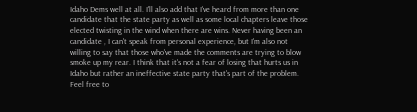Idaho Dems well at all. I'll also add that I've heard from more than one candidate that the state party as well as some local chapters leave those elected twisting in the wind when there are wins. Never having been an candidate , I can't speak from personal experience, but I'm also not willing to say that those who've made the comments are trying to blow smoke up my rear. I think that it's not a fear of losing that hurts us in Idaho but rather an ineffective state party that's part of the problem. Feel free to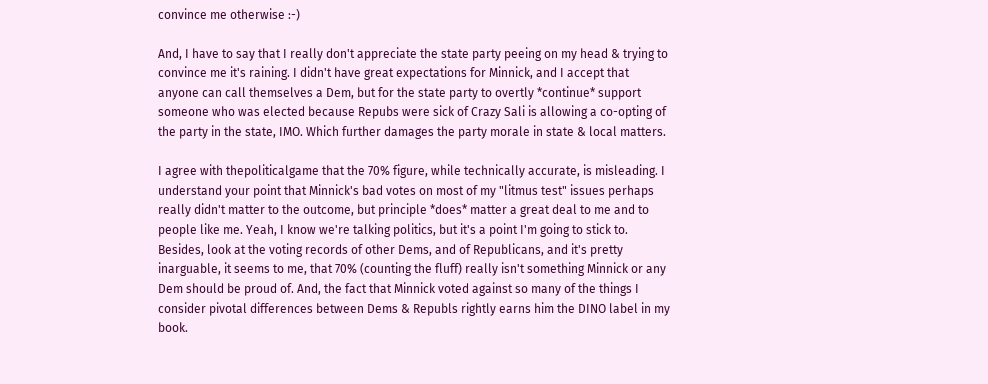convince me otherwise :-)

And, I have to say that I really don't appreciate the state party peeing on my head & trying to convince me it's raining. I didn't have great expectations for Minnick, and I accept that anyone can call themselves a Dem, but for the state party to overtly *continue* support someone who was elected because Repubs were sick of Crazy Sali is allowing a co-opting of the party in the state, IMO. Which further damages the party morale in state & local matters.

I agree with thepoliticalgame that the 70% figure, while technically accurate, is misleading. I understand your point that Minnick's bad votes on most of my "litmus test" issues perhaps really didn't matter to the outcome, but principle *does* matter a great deal to me and to people like me. Yeah, I know we're talking politics, but it's a point I'm going to stick to. Besides, look at the voting records of other Dems, and of Republicans, and it's pretty inarguable, it seems to me, that 70% (counting the fluff) really isn't something Minnick or any Dem should be proud of. And, the fact that Minnick voted against so many of the things I consider pivotal differences between Dems & Republs rightly earns him the DINO label in my book.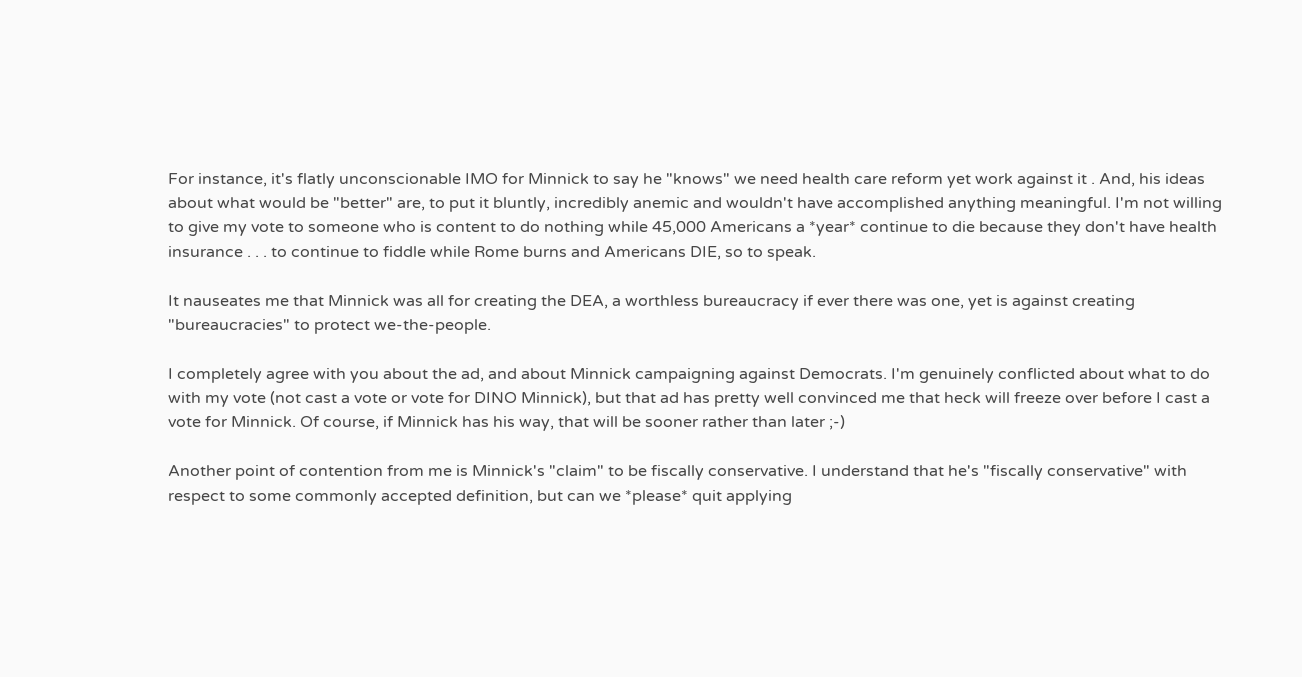For instance, it's flatly unconscionable IMO for Minnick to say he "knows" we need health care reform yet work against it . And, his ideas about what would be "better" are, to put it bluntly, incredibly anemic and wouldn't have accomplished anything meaningful. I'm not willing to give my vote to someone who is content to do nothing while 45,000 Americans a *year* continue to die because they don't have health insurance . . . to continue to fiddle while Rome burns and Americans DIE, so to speak.

It nauseates me that Minnick was all for creating the DEA, a worthless bureaucracy if ever there was one, yet is against creating "bureaucracies" to protect we-the-people.

I completely agree with you about the ad, and about Minnick campaigning against Democrats. I'm genuinely conflicted about what to do with my vote (not cast a vote or vote for DINO Minnick), but that ad has pretty well convinced me that heck will freeze over before I cast a vote for Minnick. Of course, if Minnick has his way, that will be sooner rather than later ;-)

Another point of contention from me is Minnick's "claim" to be fiscally conservative. I understand that he's "fiscally conservative" with respect to some commonly accepted definition, but can we *please* quit applying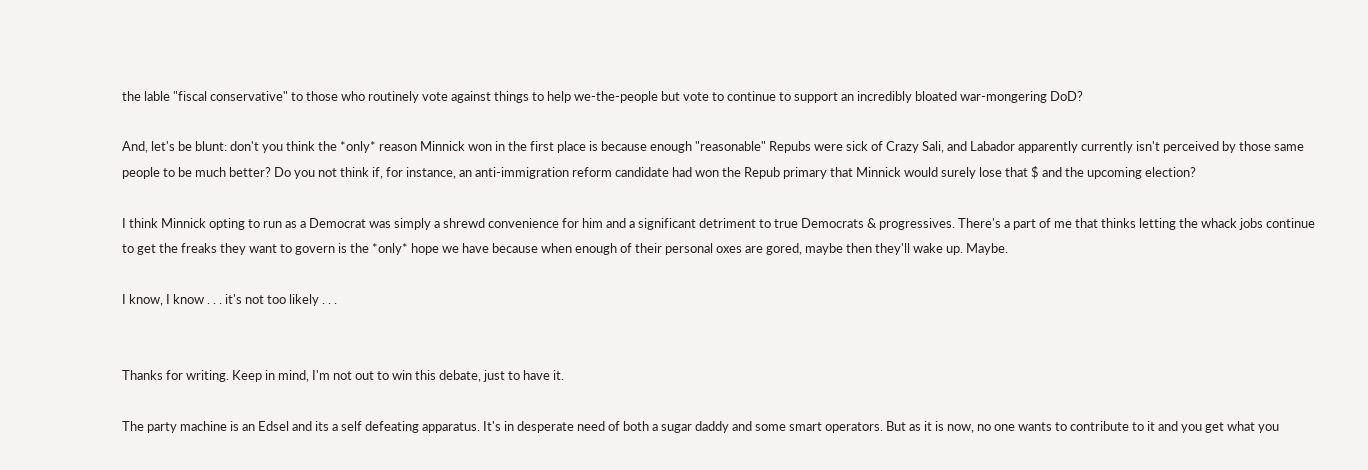the lable "fiscal conservative" to those who routinely vote against things to help we-the-people but vote to continue to support an incredibly bloated war-mongering DoD?

And, let's be blunt: don't you think the *only* reason Minnick won in the first place is because enough "reasonable" Repubs were sick of Crazy Sali, and Labador apparently currently isn't perceived by those same people to be much better? Do you not think if, for instance, an anti-immigration reform candidate had won the Repub primary that Minnick would surely lose that $ and the upcoming election?

I think Minnick opting to run as a Democrat was simply a shrewd convenience for him and a significant detriment to true Democrats & progressives. There's a part of me that thinks letting the whack jobs continue to get the freaks they want to govern is the *only* hope we have because when enough of their personal oxes are gored, maybe then they'll wake up. Maybe.

I know, I know . . . it's not too likely . . .


Thanks for writing. Keep in mind, I'm not out to win this debate, just to have it.

The party machine is an Edsel and its a self defeating apparatus. It's in desperate need of both a sugar daddy and some smart operators. But as it is now, no one wants to contribute to it and you get what you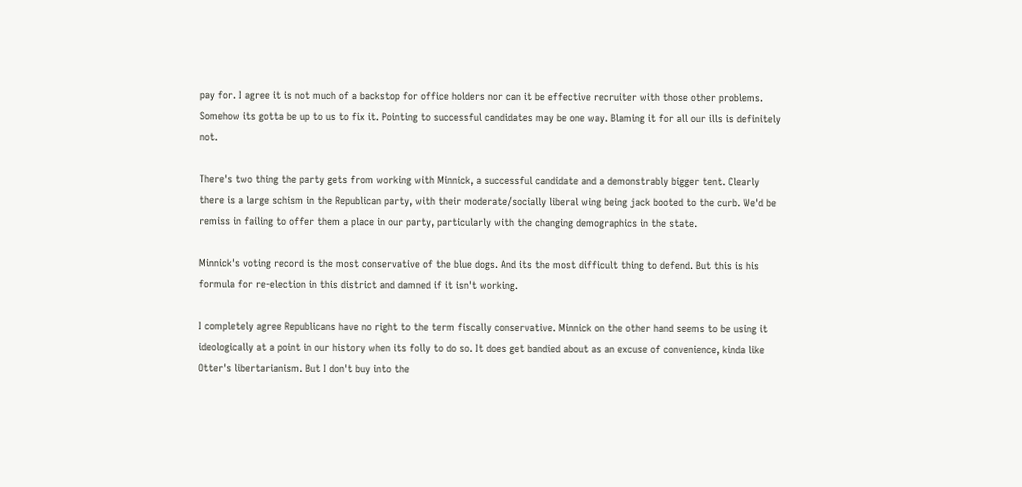pay for. I agree it is not much of a backstop for office holders nor can it be effective recruiter with those other problems. Somehow its gotta be up to us to fix it. Pointing to successful candidates may be one way. Blaming it for all our ills is definitely not.

There's two thing the party gets from working with Minnick, a successful candidate and a demonstrably bigger tent. Clearly there is a large schism in the Republican party, with their moderate/socially liberal wing being jack booted to the curb. We'd be remiss in failing to offer them a place in our party, particularly with the changing demographics in the state.

Minnick's voting record is the most conservative of the blue dogs. And its the most difficult thing to defend. But this is his formula for re-election in this district and damned if it isn't working.

I completely agree Republicans have no right to the term fiscally conservative. Minnick on the other hand seems to be using it ideologically at a point in our history when its folly to do so. It does get bandied about as an excuse of convenience, kinda like Otter's libertarianism. But I don't buy into the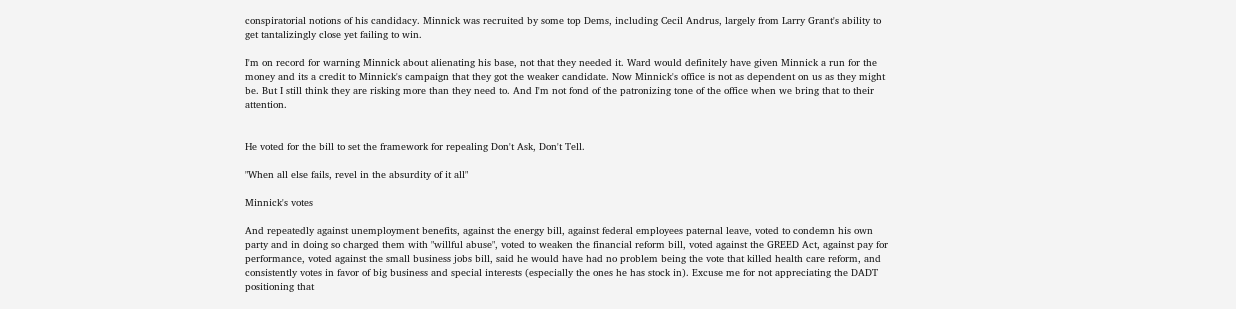conspiratorial notions of his candidacy. Minnick was recruited by some top Dems, including Cecil Andrus, largely from Larry Grant's ability to get tantalizingly close yet failing to win.

I'm on record for warning Minnick about alienating his base, not that they needed it. Ward would definitely have given Minnick a run for the money and its a credit to Minnick's campaign that they got the weaker candidate. Now Minnick's office is not as dependent on us as they might be. But I still think they are risking more than they need to. And I'm not fond of the patronizing tone of the office when we bring that to their attention.


He voted for the bill to set the framework for repealing Don't Ask, Don't Tell.

"When all else fails, revel in the absurdity of it all"

Minnick's votes

And repeatedly against unemployment benefits, against the energy bill, against federal employees paternal leave, voted to condemn his own party and in doing so charged them with "willful abuse", voted to weaken the financial reform bill, voted against the GREED Act, against pay for performance, voted against the small business jobs bill, said he would have had no problem being the vote that killed health care reform, and consistently votes in favor of big business and special interests (especially the ones he has stock in). Excuse me for not appreciating the DADT positioning that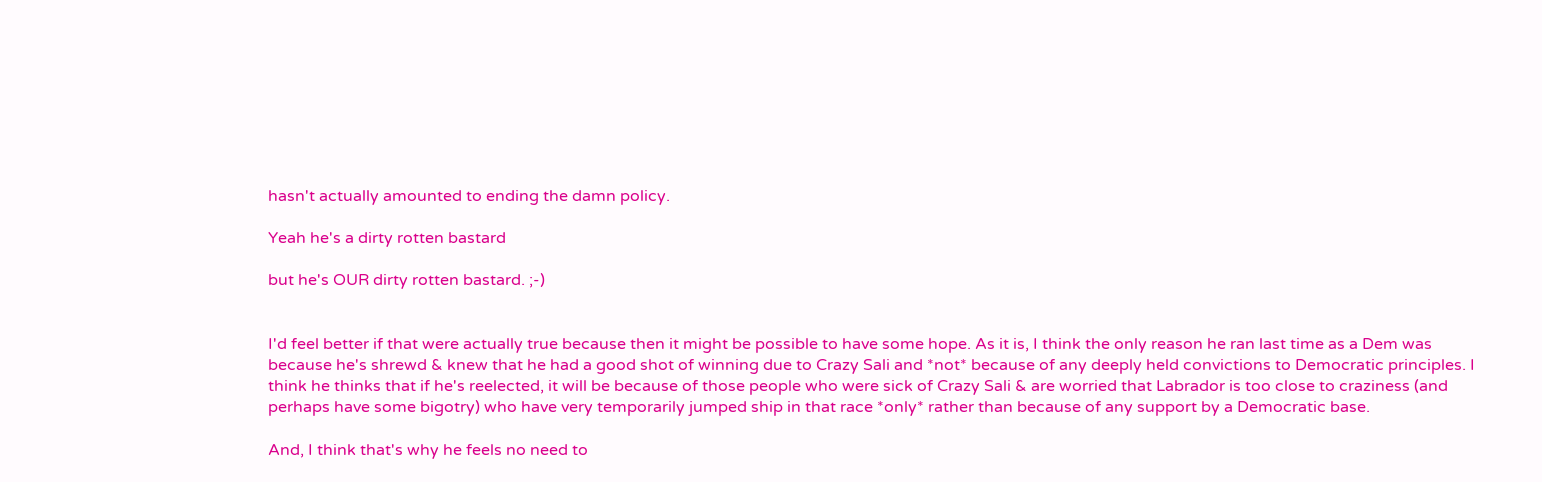hasn't actually amounted to ending the damn policy.

Yeah he's a dirty rotten bastard

but he's OUR dirty rotten bastard. ;-)


I'd feel better if that were actually true because then it might be possible to have some hope. As it is, I think the only reason he ran last time as a Dem was because he's shrewd & knew that he had a good shot of winning due to Crazy Sali and *not* because of any deeply held convictions to Democratic principles. I think he thinks that if he's reelected, it will be because of those people who were sick of Crazy Sali & are worried that Labrador is too close to craziness (and perhaps have some bigotry) who have very temporarily jumped ship in that race *only* rather than because of any support by a Democratic base.

And, I think that's why he feels no need to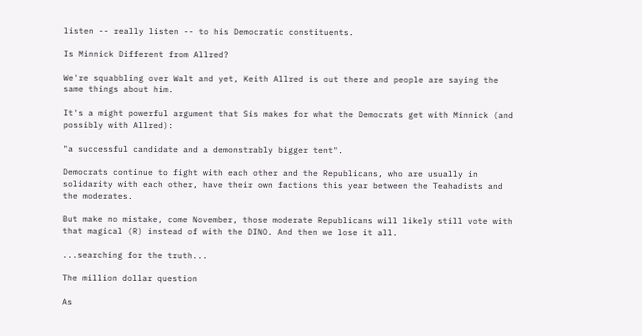listen -- really listen -- to his Democratic constituents.

Is Minnick Different from Allred?

We're squabbling over Walt and yet, Keith Allred is out there and people are saying the same things about him.

It's a might powerful argument that Sis makes for what the Democrats get with Minnick (and possibly with Allred):

"a successful candidate and a demonstrably bigger tent".

Democrats continue to fight with each other and the Republicans, who are usually in solidarity with each other, have their own factions this year between the Teahadists and the moderates.

But make no mistake, come November, those moderate Republicans will likely still vote with that magical (R) instead of with the DINO. And then we lose it all.

...searching for the truth...

The million dollar question

As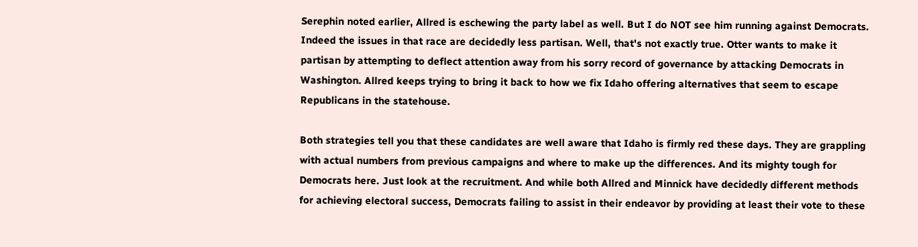Serephin noted earlier, Allred is eschewing the party label as well. But I do NOT see him running against Democrats. Indeed the issues in that race are decidedly less partisan. Well, that's not exactly true. Otter wants to make it partisan by attempting to deflect attention away from his sorry record of governance by attacking Democrats in Washington. Allred keeps trying to bring it back to how we fix Idaho offering alternatives that seem to escape Republicans in the statehouse.

Both strategies tell you that these candidates are well aware that Idaho is firmly red these days. They are grappling with actual numbers from previous campaigns and where to make up the differences. And its mighty tough for Democrats here. Just look at the recruitment. And while both Allred and Minnick have decidedly different methods for achieving electoral success, Democrats failing to assist in their endeavor by providing at least their vote to these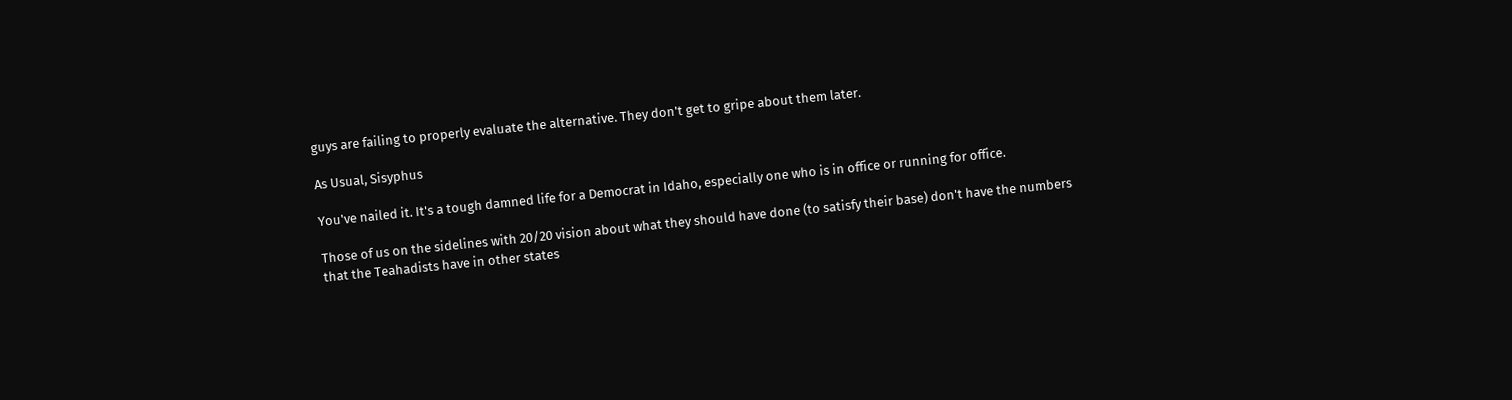guys are failing to properly evaluate the alternative. They don't get to gripe about them later.

As Usual, Sisyphus

You've nailed it. It's a tough damned life for a Democrat in Idaho, especially one who is in office or running for office.

Those of us on the sidelines with 20/20 vision about what they should have done (to satisfy their base) don't have the numbers that the Teahadists have in other states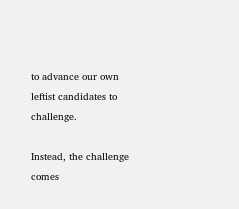to advance our own leftist candidates to challenge.

Instead, the challenge comes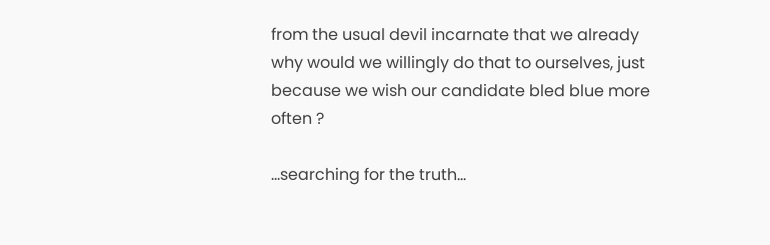from the usual devil incarnate that we already why would we willingly do that to ourselves, just because we wish our candidate bled blue more often ?

...searching for the truth...